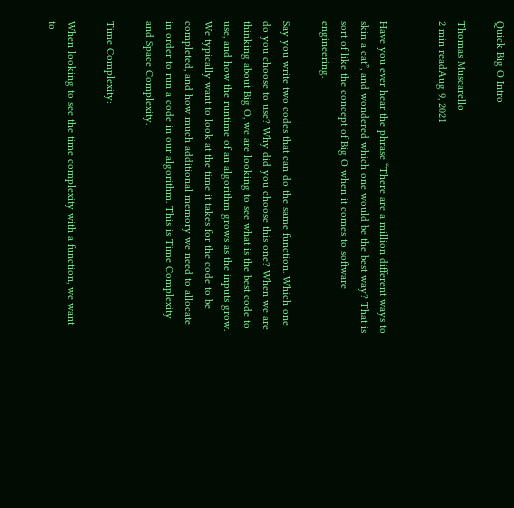Quick Big O Intro

Thomas Muscarello
2 min readAug 9, 2021


Have you ever hear the phrase “There are a million different ways to skin a cat”, and wondered which one would be the best way? That is sort of like the concept of Big O when it comes to software engineering.

Say you write two codes that can do the same function. Which one do you choose to use? Why did you choose this one? When we are thinking about Big O, we are looking to see what is the best code to use, and how the runtime of an algorithm grows as the inputs grow. We typically want to look at the time it takes for the code to be completed, and how much additional memory we need to allocate in order to run a code in our algorithm. This is Time Complexity and Space Complexity.

Time Complexity:

When looking to see the time complexity with a function, we want to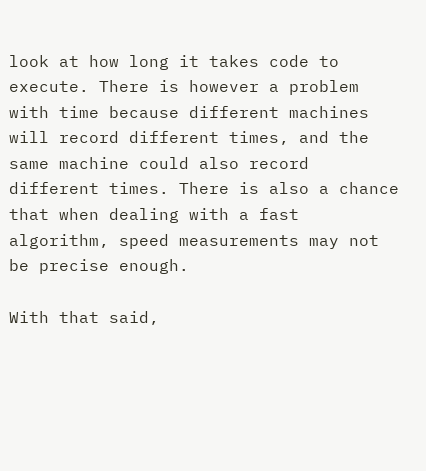look at how long it takes code to execute. There is however a problem with time because different machines will record different times, and the same machine could also record different times. There is also a chance that when dealing with a fast algorithm, speed measurements may not be precise enough.

With that said,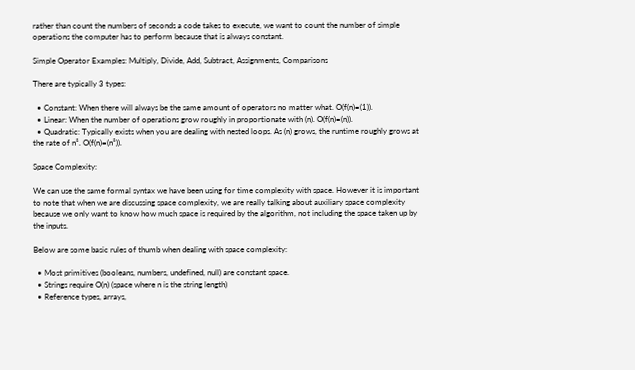rather than count the numbers of seconds a code takes to execute, we want to count the number of simple operations the computer has to perform because that is always constant.

Simple Operator Examples: Multiply, Divide, Add, Subtract, Assignments, Comparisons

There are typically 3 types:

  • Constant: When there will always be the same amount of operators no matter what. O(f(n)=(1)).
  • Linear: When the number of operations grow roughly in proportionate with (n). O(f(n)=(n)).
  • Quadratic: Typically exists when you are dealing with nested loops. As (n) grows, the runtime roughly grows at the rate of n². O(f(n)=(n²)).

Space Complexity:

We can use the same formal syntax we have been using for time complexity with space. However it is important to note that when we are discussing space complexity, we are really talking about auxiliary space complexity because we only want to know how much space is required by the algorithm, not including the space taken up by the inputs.

Below are some basic rules of thumb when dealing with space complexity:

  • Most primitives (booleans, numbers, undefined, null) are constant space.
  • Strings require O(n) (space where n is the string length)
  • Reference types, arrays,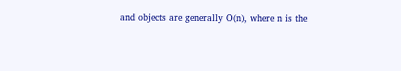and objects are generally O(n), where n is the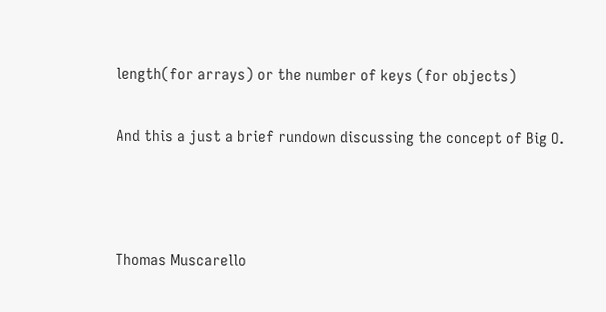length(for arrays) or the number of keys (for objects)

And this a just a brief rundown discussing the concept of Big O.



Thomas Muscarello